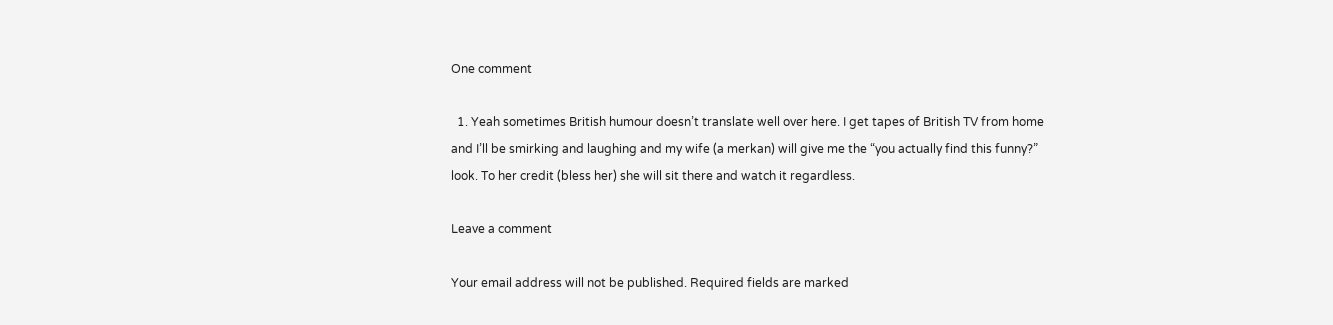One comment

  1. Yeah sometimes British humour doesn’t translate well over here. I get tapes of British TV from home and I’ll be smirking and laughing and my wife (a merkan) will give me the “you actually find this funny?” look. To her credit (bless her) she will sit there and watch it regardless.

Leave a comment

Your email address will not be published. Required fields are marked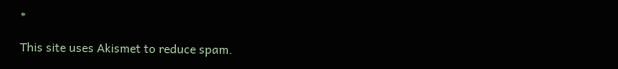*

This site uses Akismet to reduce spam.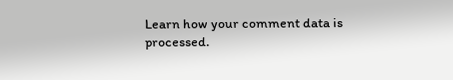Learn how your comment data is processed.